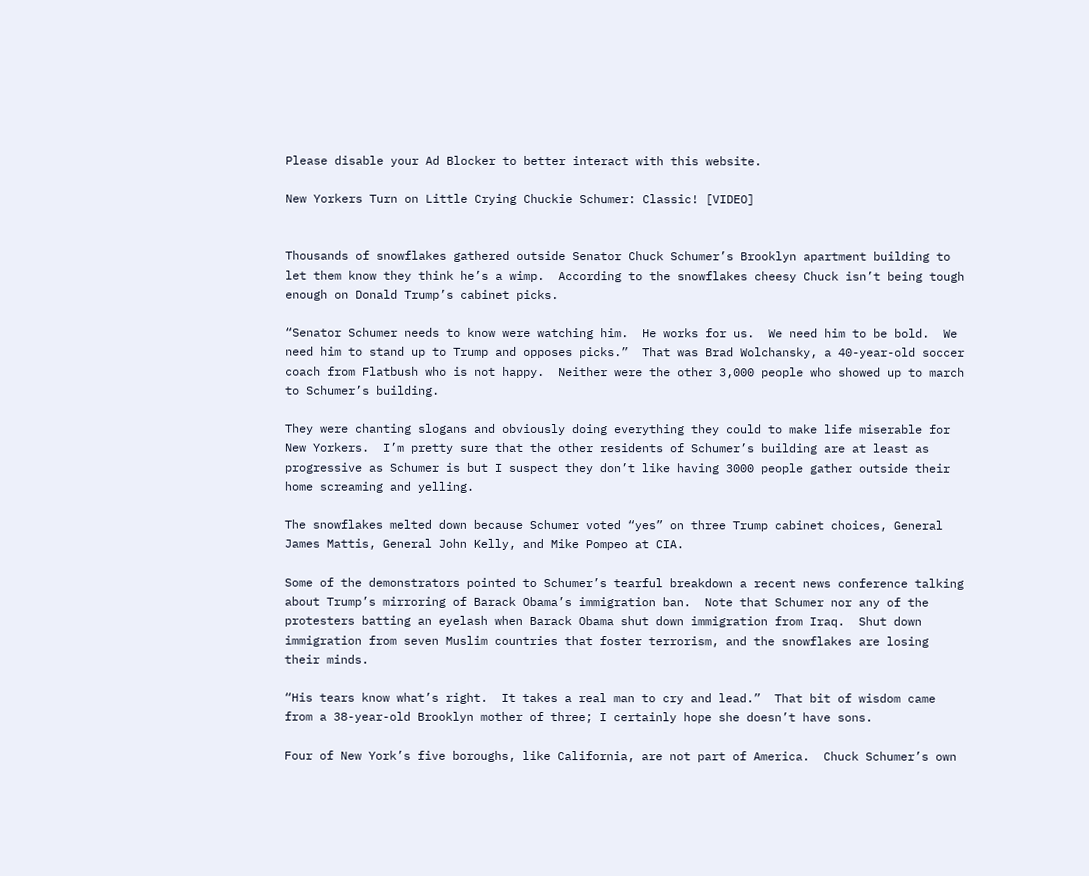Please disable your Ad Blocker to better interact with this website.

New Yorkers Turn on Little Crying Chuckie Schumer: Classic! [VIDEO]


Thousands of snowflakes gathered outside Senator Chuck Schumer’s Brooklyn apartment building to let them know they think he’s a wimp.  According to the snowflakes cheesy Chuck isn’t being tough enough on Donald Trump’s cabinet picks.

“Senator Schumer needs to know were watching him.  He works for us.  We need him to be bold.  We need him to stand up to Trump and opposes picks.”  That was Brad Wolchansky, a 40-year-old soccer coach from Flatbush who is not happy.  Neither were the other 3,000 people who showed up to march to Schumer’s building.

They were chanting slogans and obviously doing everything they could to make life miserable for New Yorkers.  I’m pretty sure that the other residents of Schumer’s building are at least as progressive as Schumer is but I suspect they don’t like having 3000 people gather outside their home screaming and yelling.

The snowflakes melted down because Schumer voted “yes” on three Trump cabinet choices, General James Mattis, General John Kelly, and Mike Pompeo at CIA.

Some of the demonstrators pointed to Schumer’s tearful breakdown a recent news conference talking about Trump’s mirroring of Barack Obama’s immigration ban.  Note that Schumer nor any of the protesters batting an eyelash when Barack Obama shut down immigration from Iraq.  Shut down immigration from seven Muslim countries that foster terrorism, and the snowflakes are losing their minds.

“His tears know what’s right.  It takes a real man to cry and lead.”  That bit of wisdom came from a 38-year-old Brooklyn mother of three; I certainly hope she doesn’t have sons.

Four of New York’s five boroughs, like California, are not part of America.  Chuck Schumer’s own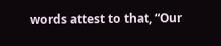words attest to that, “Our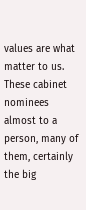values are what matter to us.  These cabinet nominees almost to a person, many of them, certainly the big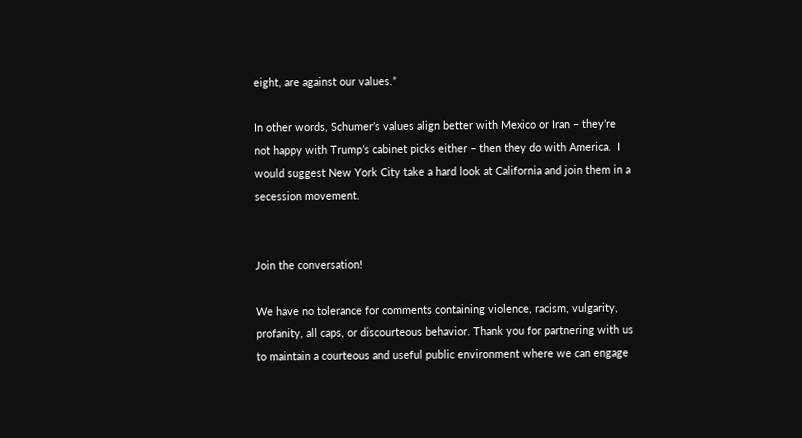eight, are against our values.”

In other words, Schumer’s values align better with Mexico or Iran – they’re not happy with Trump’s cabinet picks either – then they do with America.  I would suggest New York City take a hard look at California and join them in a secession movement.


Join the conversation!

We have no tolerance for comments containing violence, racism, vulgarity, profanity, all caps, or discourteous behavior. Thank you for partnering with us to maintain a courteous and useful public environment where we can engage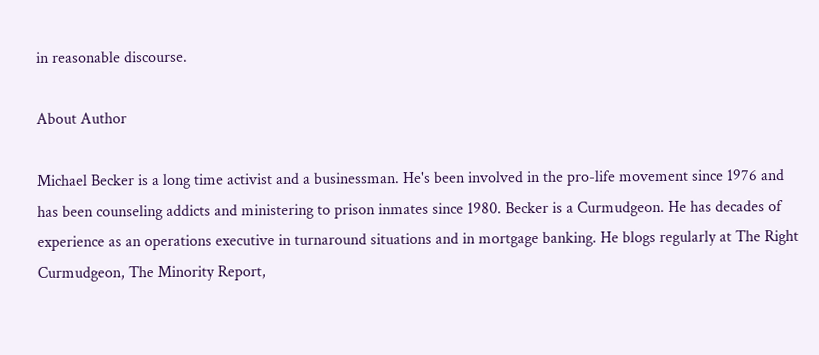in reasonable discourse.

About Author

Michael Becker is a long time activist and a businessman. He's been involved in the pro-life movement since 1976 and has been counseling addicts and ministering to prison inmates since 1980. Becker is a Curmudgeon. He has decades of experience as an operations executive in turnaround situations and in mortgage banking. He blogs regularly at The Right Curmudgeon, The Minority Report,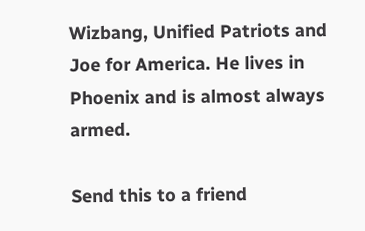Wizbang, Unified Patriots and Joe for America. He lives in Phoenix and is almost always armed.

Send this to a friend